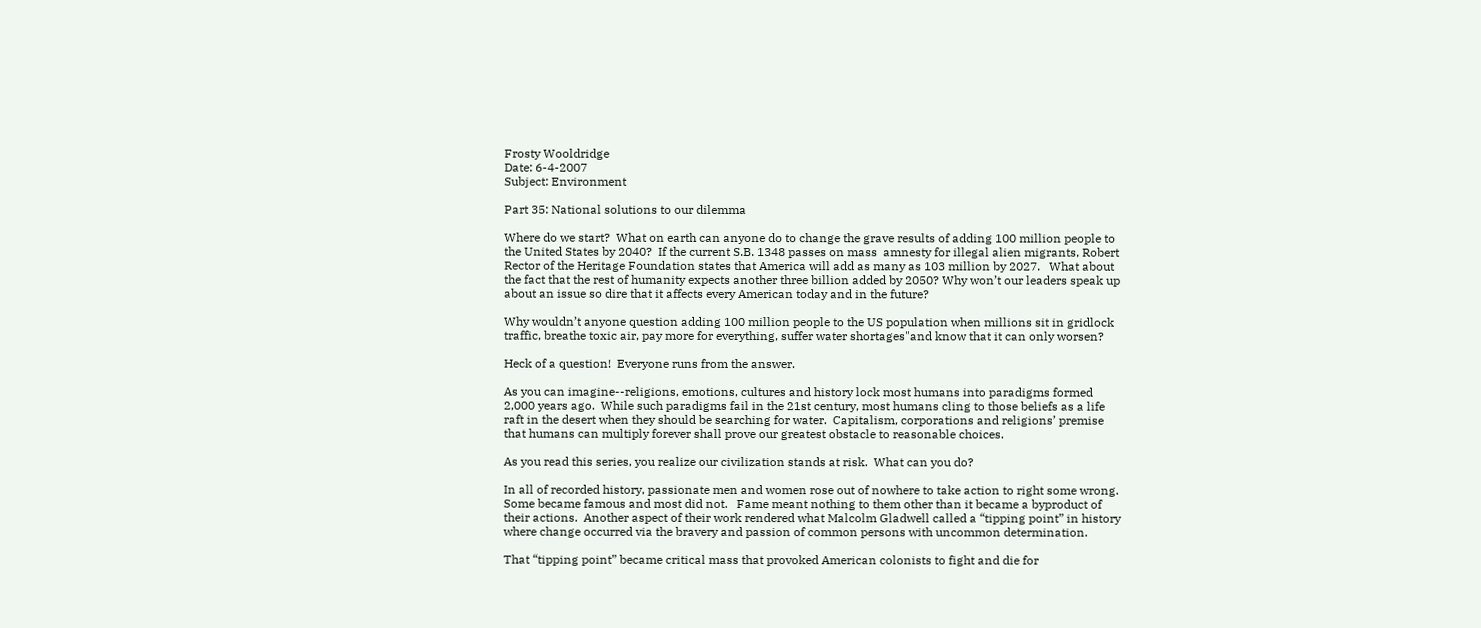Frosty Wooldridge
Date: 6-4-2007
Subject: Environment

Part 35: National solutions to our dilemma

Where do we start?  What on earth can anyone do to change the grave results of adding 100 million people to the United States by 2040?  If the current S.B. 1348 passes on mass  amnesty for illegal alien migrants, Robert Rector of the Heritage Foundation states that America will add as many as 103 million by 2027.   What about the fact that the rest of humanity expects another three billion added by 2050? Why won’t our leaders speak up about an issue so dire that it affects every American today and in the future?

Why wouldn’t anyone question adding 100 million people to the US population when millions sit in gridlock traffic, breathe toxic air, pay more for everything, suffer water shortages"and know that it can only worsen?

Heck of a question!  Everyone runs from the answer.

As you can imagine--religions, emotions, cultures and history lock most humans into paradigms formed 2,000 years ago.  While such paradigms fail in the 21st century, most humans cling to those beliefs as a life raft in the desert when they should be searching for water.  Capitalism, corporations and religions’ premise that humans can multiply forever shall prove our greatest obstacle to reasonable choices.

As you read this series, you realize our civilization stands at risk.  What can you do?

In all of recorded history, passionate men and women rose out of nowhere to take action to right some wrong.  Some became famous and most did not.   Fame meant nothing to them other than it became a byproduct of their actions.  Another aspect of their work rendered what Malcolm Gladwell called a “tipping point” in history where change occurred via the bravery and passion of common persons with uncommon determination.

That “tipping point” became critical mass that provoked American colonists to fight and die for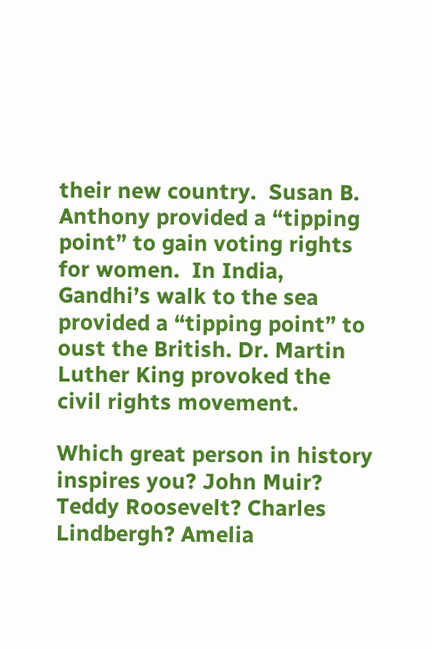their new country.  Susan B. Anthony provided a “tipping point” to gain voting rights for women.  In India, Gandhi’s walk to the sea provided a “tipping point” to oust the British. Dr. Martin Luther King provoked the civil rights movement.

Which great person in history inspires you? John Muir? Teddy Roosevelt? Charles Lindbergh? Amelia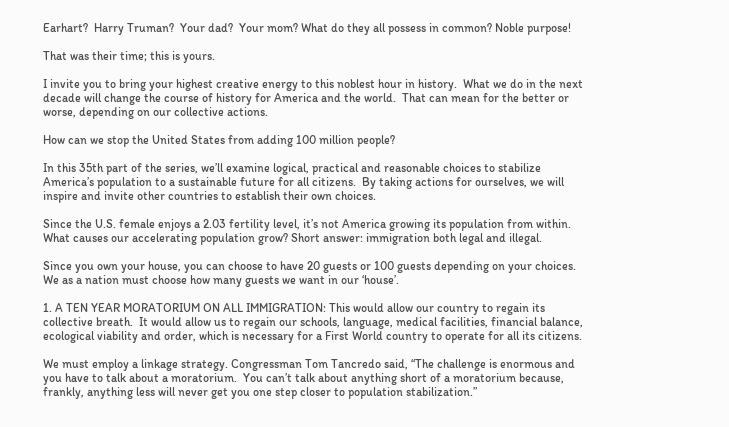Earhart?  Harry Truman?  Your dad?  Your mom? What do they all possess in common? Noble purpose!

That was their time; this is yours.

I invite you to bring your highest creative energy to this noblest hour in history.  What we do in the next decade will change the course of history for America and the world.  That can mean for the better or worse, depending on our collective actions.

How can we stop the United States from adding 100 million people?

In this 35th part of the series, we’ll examine logical, practical and reasonable choices to stabilize America’s population to a sustainable future for all citizens.  By taking actions for ourselves, we will inspire and invite other countries to establish their own choices.

Since the U.S. female enjoys a 2.03 fertility level, it’s not America growing its population from within.  What causes our accelerating population grow? Short answer: immigration both legal and illegal.

Since you own your house, you can choose to have 20 guests or 100 guests depending on your choices.  We as a nation must choose how many guests we want in our ‘house’.

1. A TEN YEAR MORATORIUM ON ALL IMMIGRATION: This would allow our country to regain its collective breath.  It would allow us to regain our schools, language, medical facilities, financial balance, ecological viability and order, which is necessary for a First World country to operate for all its citizens.

We must employ a linkage strategy. Congressman Tom Tancredo said, “The challenge is enormous and you have to talk about a moratorium.  You can’t talk about anything short of a moratorium because, frankly, anything less will never get you one step closer to population stabilization.”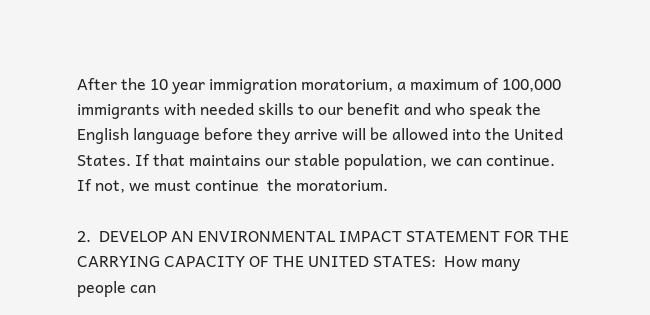After the 10 year immigration moratorium, a maximum of 100,000 immigrants with needed skills to our benefit and who speak the English language before they arrive will be allowed into the United States. If that maintains our stable population, we can continue. If not, we must continue  the moratorium.

2.  DEVELOP AN ENVIRONMENTAL IMPACT STATEMENT FOR THE CARRYING CAPACITY OF THE UNITED STATES:  How many people can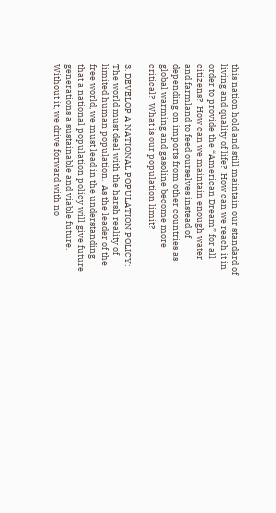this nation hold and still maintain our standard of living and quality of life?  How can we reach it in order to provide the “American Dream” for all citizens?  How can we maintain enough water and farmland to feed ourselves instead of depending on imports from other countries as global warming and gasoline become more critical?  What is our population limit?

3. DEVELOP A NATIONAL POPULATION POLICY:  The world must deal with the harsh reality of limited human population.  As the leader of the free world, we must lead in the understanding that a national population policy will give future generations a sustainable and viable future.  Without it, we drive forward with no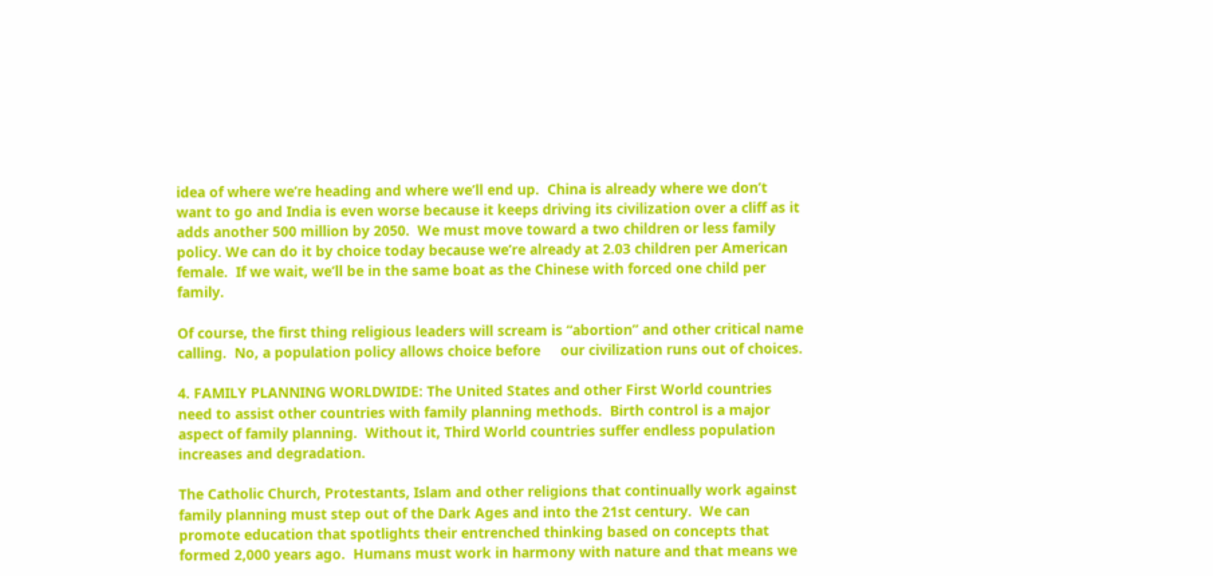idea of where we’re heading and where we’ll end up.  China is already where we don’t want to go and India is even worse because it keeps driving its civilization over a cliff as it adds another 500 million by 2050.  We must move toward a two children or less family policy. We can do it by choice today because we’re already at 2.03 children per American female.  If we wait, we’ll be in the same boat as the Chinese with forced one child per family.

Of course, the first thing religious leaders will scream is “abortion” and other critical name calling.  No, a population policy allows choice before     our civilization runs out of choices.

4. FAMILY PLANNING WORLDWIDE: The United States and other First World countries need to assist other countries with family planning methods.  Birth control is a major aspect of family planning.  Without it, Third World countries suffer endless population increases and degradation.

The Catholic Church, Protestants, Islam and other religions that continually work against family planning must step out of the Dark Ages and into the 21st century.  We can promote education that spotlights their entrenched thinking based on concepts that formed 2,000 years ago.  Humans must work in harmony with nature and that means we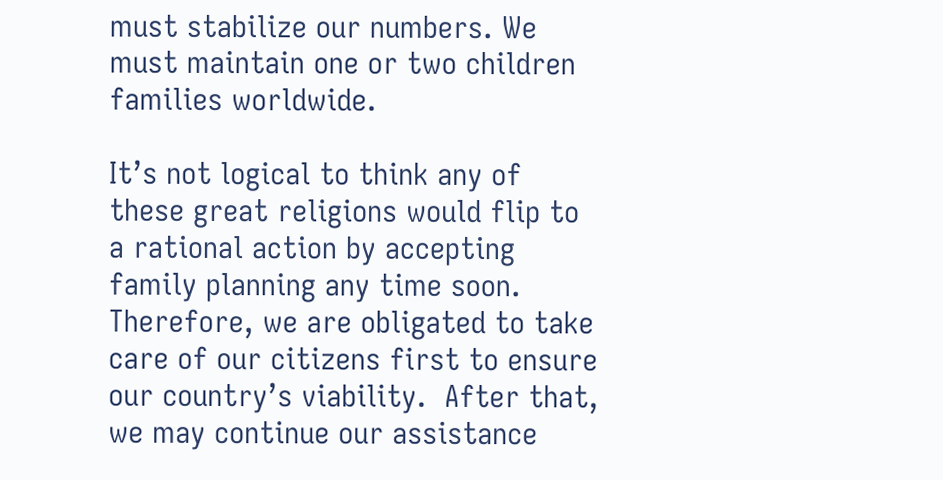must stabilize our numbers. We must maintain one or two children families worldwide.

It’s not logical to think any of these great religions would flip to a rational action by accepting family planning any time soon.  Therefore, we are obligated to take care of our citizens first to ensure our country’s viability.  After that, we may continue our assistance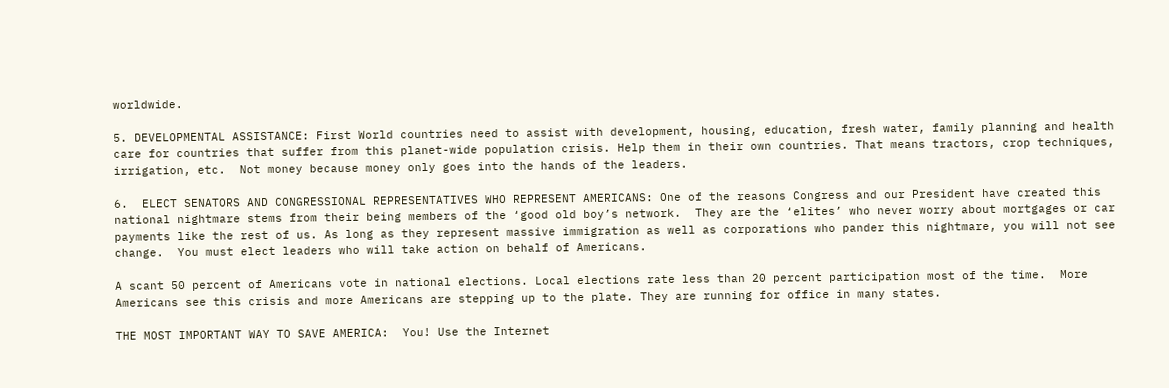worldwide.

5. DEVELOPMENTAL ASSISTANCE: First World countries need to assist with development, housing, education, fresh water, family planning and health care for countries that suffer from this planet-wide population crisis. Help them in their own countries. That means tractors, crop techniques, irrigation, etc.  Not money because money only goes into the hands of the leaders.

6.  ELECT SENATORS AND CONGRESSIONAL REPRESENTATIVES WHO REPRESENT AMERICANS: One of the reasons Congress and our President have created this national nightmare stems from their being members of the ‘good old boy’s network.  They are the ‘elites’ who never worry about mortgages or car payments like the rest of us. As long as they represent massive immigration as well as corporations who pander this nightmare, you will not see change.  You must elect leaders who will take action on behalf of Americans.

A scant 50 percent of Americans vote in national elections. Local elections rate less than 20 percent participation most of the time.  More Americans see this crisis and more Americans are stepping up to the plate. They are running for office in many states.

THE MOST IMPORTANT WAY TO SAVE AMERICA:  You! Use the Internet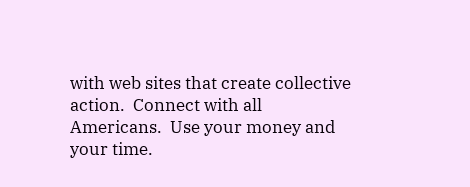with web sites that create collective action.  Connect with all Americans.  Use your money and your time.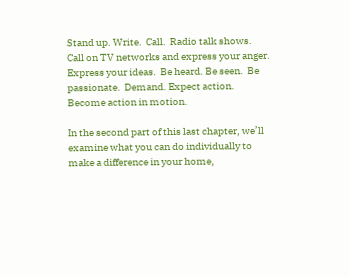Stand up. Write.  Call.  Radio talk shows.  Call on TV networks and express your anger.  Express your ideas.  Be heard. Be seen.  Be passionate.  Demand. Expect action.  Become action in motion.

In the second part of this last chapter, we’ll examine what you can do individually to make a difference in your home,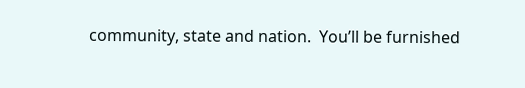community, state and nation.  You’ll be furnished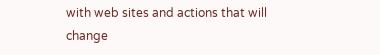with web sites and actions that will change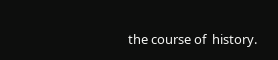the course of  history.